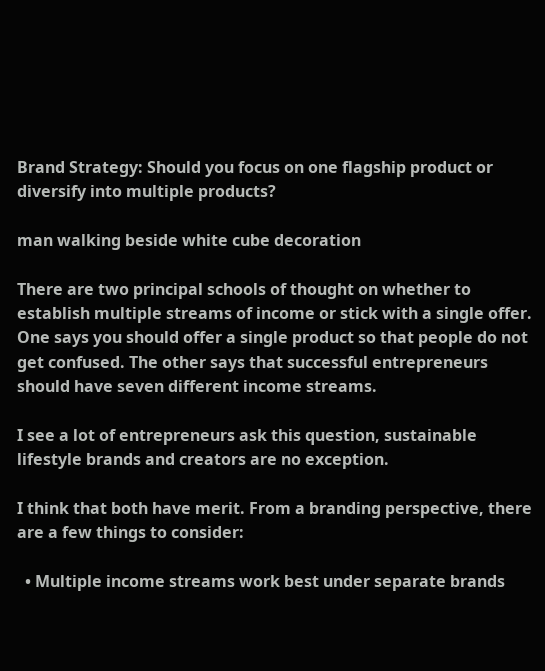Brand Strategy: Should you focus on one flagship product or diversify into multiple products?

man walking beside white cube decoration

There are two principal schools of thought on whether to establish multiple streams of income or stick with a single offer. One says you should offer a single product so that people do not get confused. The other says that successful entrepreneurs should have seven different income streams.

I see a lot of entrepreneurs ask this question, sustainable lifestyle brands and creators are no exception.

I think that both have merit. From a branding perspective, there are a few things to consider:

  • Multiple income streams work best under separate brands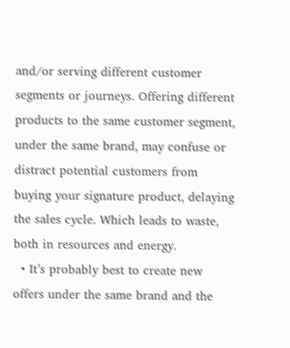and/or serving different customer segments or journeys. Offering different products to the same customer segment, under the same brand, may confuse or distract potential customers from buying your signature product, delaying the sales cycle. Which leads to waste, both in resources and energy.
  • It’s probably best to create new offers under the same brand and the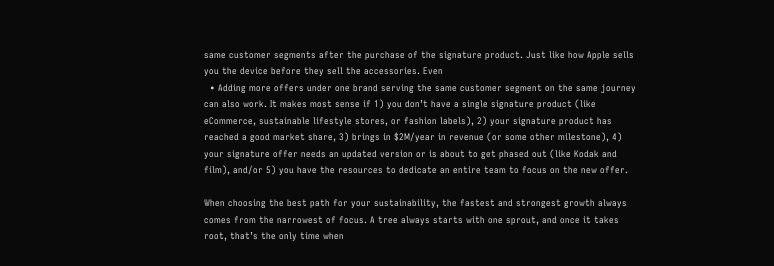same customer segments after the purchase of the signature product. Just like how Apple sells you the device before they sell the accessories. Even
  • Adding more offers under one brand serving the same customer segment on the same journey can also work. It makes most sense if 1) you don’t have a single signature product (like eCommerce, sustainable lifestyle stores, or fashion labels), 2) your signature product has reached a good market share, 3) brings in $2M/year in revenue (or some other milestone), 4) your signature offer needs an updated version or is about to get phased out (like Kodak and film), and/or 5) you have the resources to dedicate an entire team to focus on the new offer.

When choosing the best path for your sustainability, the fastest and strongest growth always comes from the narrowest of focus. A tree always starts with one sprout, and once it takes root, that’s the only time when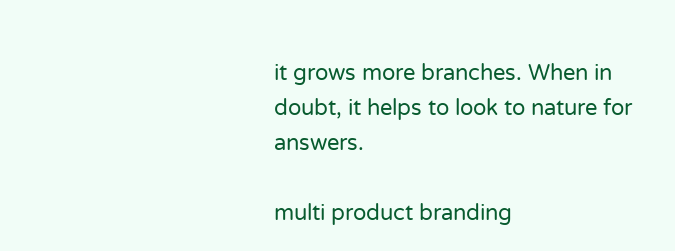it grows more branches. When in doubt, it helps to look to nature for answers.

multi product branding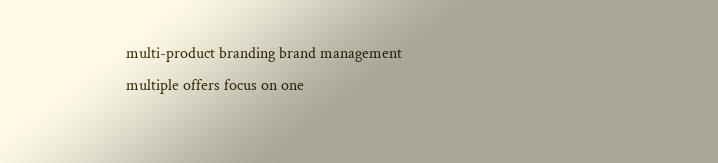multi-product branding brand management multiple offers focus on one